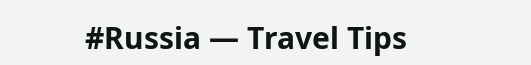#Russia — Travel Tips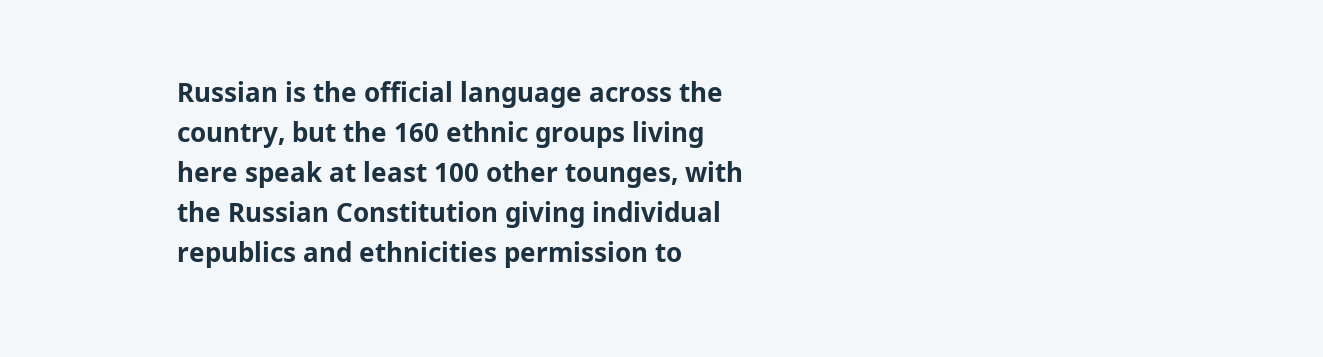Russian is the official language across the country, but the 160 ethnic groups living here speak at least 100 other tounges, with the Russian Constitution giving individual republics and ethnicities permission to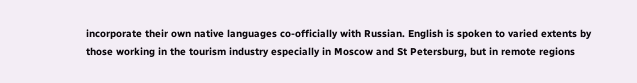incorporate their own native languages co-officially with Russian. English is spoken to varied extents by those working in the tourism industry especially in Moscow and St Petersburg, but in remote regions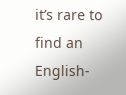it’s rare to find an English-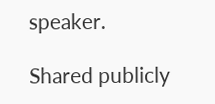speaker.

Shared publicly